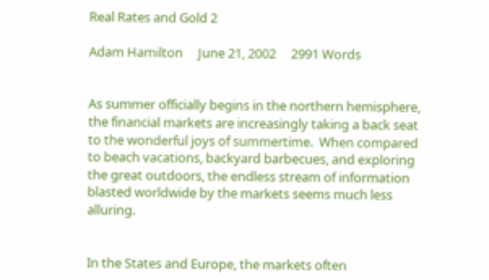Real Rates and Gold 2

Adam Hamilton     June 21, 2002     2991 Words


As summer officially begins in the northern hemisphere, the financial markets are increasingly taking a back seat to the wonderful joys of summertime.  When compared to beach vacations, backyard barbecues, and exploring the great outdoors, the endless stream of information blasted worldwide by the markets seems much less alluring.


In the States and Europe, the markets often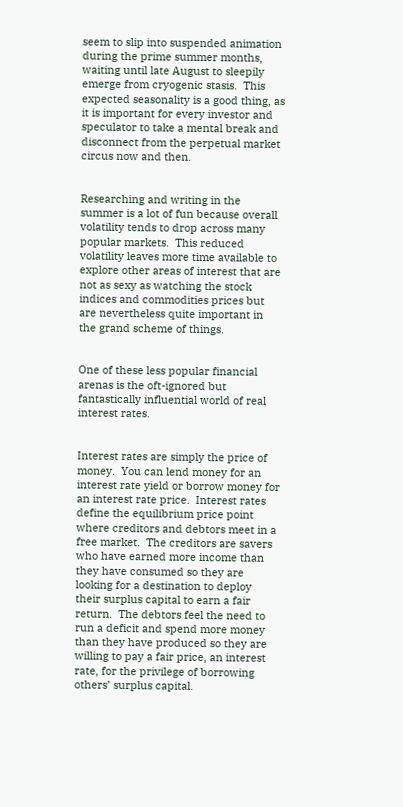seem to slip into suspended animation during the prime summer months, waiting until late August to sleepily emerge from cryogenic stasis.  This expected seasonality is a good thing, as it is important for every investor and speculator to take a mental break and disconnect from the perpetual market circus now and then.


Researching and writing in the summer is a lot of fun because overall volatility tends to drop across many popular markets.  This reduced volatility leaves more time available to explore other areas of interest that are not as sexy as watching the stock indices and commodities prices but are nevertheless quite important in the grand scheme of things.


One of these less popular financial arenas is the oft-ignored but fantastically influential world of real interest rates.


Interest rates are simply the price of money.  You can lend money for an interest rate yield or borrow money for an interest rate price.  Interest rates define the equilibrium price point where creditors and debtors meet in a free market.  The creditors are savers who have earned more income than they have consumed so they are looking for a destination to deploy their surplus capital to earn a fair return.  The debtors feel the need to run a deficit and spend more money than they have produced so they are willing to pay a fair price, an interest rate, for the privilege of borrowing others’ surplus capital.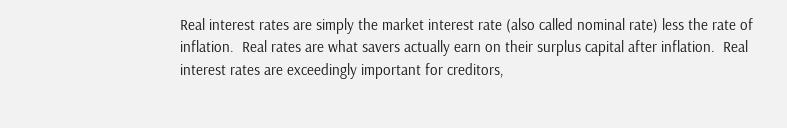Real interest rates are simply the market interest rate (also called nominal rate) less the rate of inflation.  Real rates are what savers actually earn on their surplus capital after inflation.  Real interest rates are exceedingly important for creditors,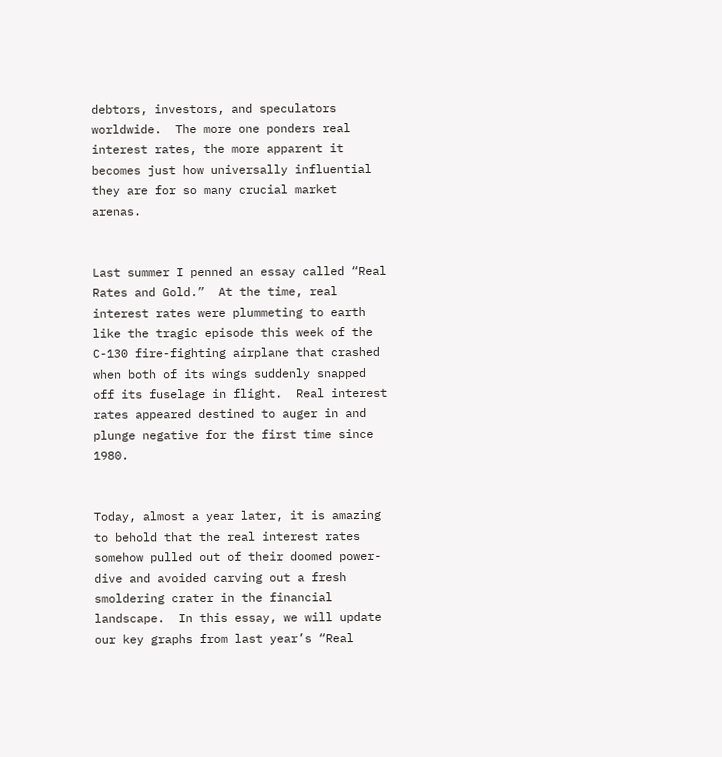debtors, investors, and speculators worldwide.  The more one ponders real interest rates, the more apparent it becomes just how universally influential they are for so many crucial market arenas.


Last summer I penned an essay called “Real Rates and Gold.”  At the time, real interest rates were plummeting to earth like the tragic episode this week of the C-130 fire-fighting airplane that crashed when both of its wings suddenly snapped off its fuselage in flight.  Real interest rates appeared destined to auger in and plunge negative for the first time since 1980.


Today, almost a year later, it is amazing to behold that the real interest rates somehow pulled out of their doomed power-dive and avoided carving out a fresh smoldering crater in the financial landscape.  In this essay, we will update our key graphs from last year’s “Real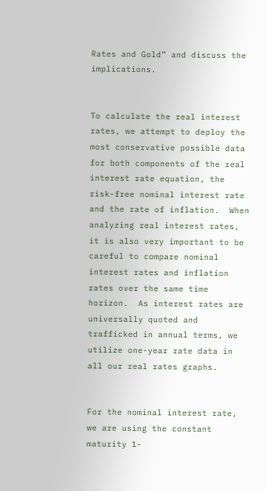Rates and Gold” and discuss the implications.


To calculate the real interest rates, we attempt to deploy the most conservative possible data for both components of the real interest rate equation, the risk-free nominal interest rate and the rate of inflation.  When analyzing real interest rates, it is also very important to be careful to compare nominal interest rates and inflation rates over the same time horizon.  As interest rates are universally quoted and trafficked in annual terms, we utilize one-year rate data in all our real rates graphs.


For the nominal interest rate, we are using the constant maturity 1-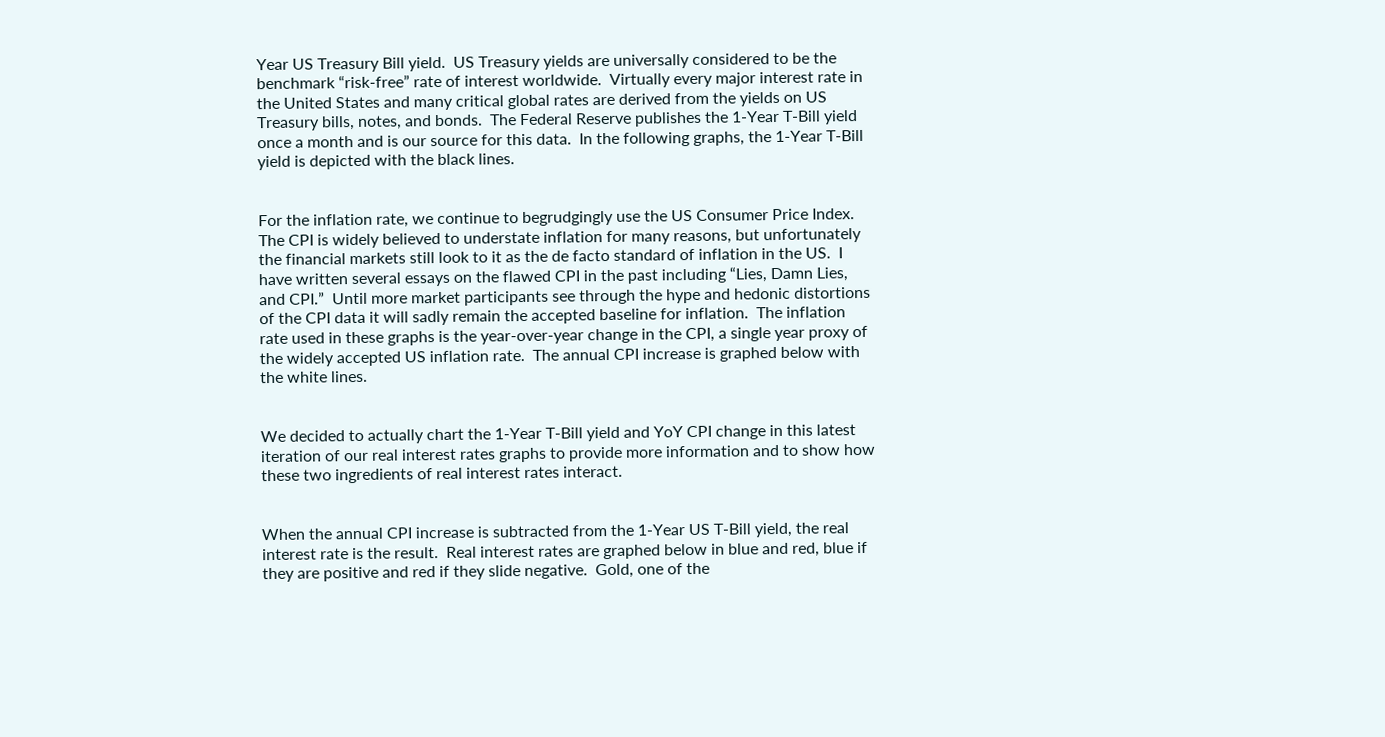Year US Treasury Bill yield.  US Treasury yields are universally considered to be the benchmark “risk-free” rate of interest worldwide.  Virtually every major interest rate in the United States and many critical global rates are derived from the yields on US Treasury bills, notes, and bonds.  The Federal Reserve publishes the 1-Year T-Bill yield once a month and is our source for this data.  In the following graphs, the 1-Year T-Bill yield is depicted with the black lines.


For the inflation rate, we continue to begrudgingly use the US Consumer Price Index.  The CPI is widely believed to understate inflation for many reasons, but unfortunately the financial markets still look to it as the de facto standard of inflation in the US.  I have written several essays on the flawed CPI in the past including “Lies, Damn Lies, and CPI.”  Until more market participants see through the hype and hedonic distortions of the CPI data it will sadly remain the accepted baseline for inflation.  The inflation rate used in these graphs is the year-over-year change in the CPI, a single year proxy of the widely accepted US inflation rate.  The annual CPI increase is graphed below with the white lines.


We decided to actually chart the 1-Year T-Bill yield and YoY CPI change in this latest iteration of our real interest rates graphs to provide more information and to show how these two ingredients of real interest rates interact.


When the annual CPI increase is subtracted from the 1-Year US T-Bill yield, the real interest rate is the result.  Real interest rates are graphed below in blue and red, blue if they are positive and red if they slide negative.  Gold, one of the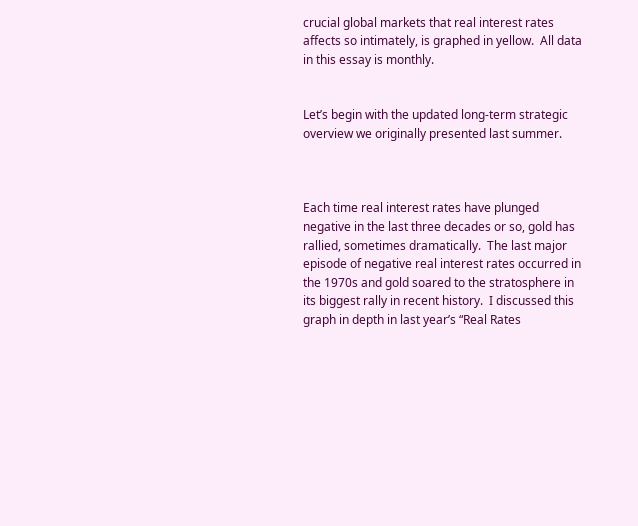crucial global markets that real interest rates affects so intimately, is graphed in yellow.  All data in this essay is monthly.


Let’s begin with the updated long-term strategic overview we originally presented last summer.



Each time real interest rates have plunged negative in the last three decades or so, gold has rallied, sometimes dramatically.  The last major episode of negative real interest rates occurred in the 1970s and gold soared to the stratosphere in its biggest rally in recent history.  I discussed this graph in depth in last year’s “Real Rates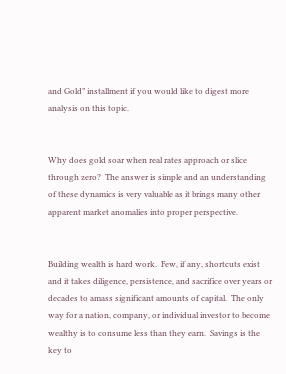and Gold” installment if you would like to digest more analysis on this topic.


Why does gold soar when real rates approach or slice through zero?  The answer is simple and an understanding of these dynamics is very valuable as it brings many other apparent market anomalies into proper perspective.


Building wealth is hard work.  Few, if any, shortcuts exist and it takes diligence, persistence, and sacrifice over years or decades to amass significant amounts of capital.  The only way for a nation, company, or individual investor to become wealthy is to consume less than they earn.  Savings is the key to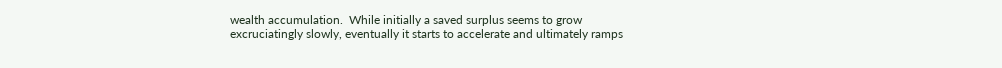wealth accumulation.  While initially a saved surplus seems to grow excruciatingly slowly, eventually it starts to accelerate and ultimately ramps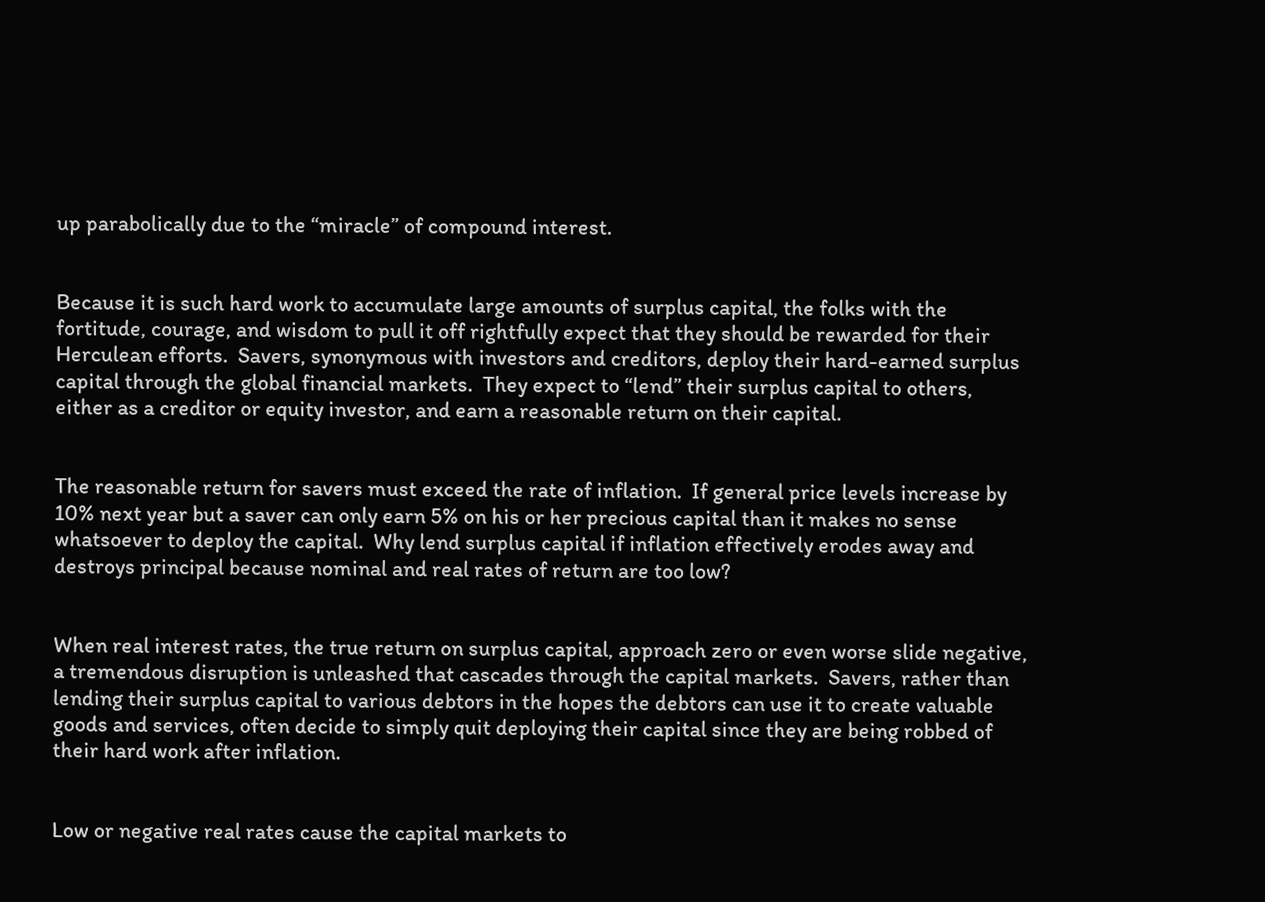up parabolically due to the “miracle” of compound interest.


Because it is such hard work to accumulate large amounts of surplus capital, the folks with the fortitude, courage, and wisdom to pull it off rightfully expect that they should be rewarded for their Herculean efforts.  Savers, synonymous with investors and creditors, deploy their hard-earned surplus capital through the global financial markets.  They expect to “lend” their surplus capital to others, either as a creditor or equity investor, and earn a reasonable return on their capital.


The reasonable return for savers must exceed the rate of inflation.  If general price levels increase by 10% next year but a saver can only earn 5% on his or her precious capital than it makes no sense whatsoever to deploy the capital.  Why lend surplus capital if inflation effectively erodes away and destroys principal because nominal and real rates of return are too low?


When real interest rates, the true return on surplus capital, approach zero or even worse slide negative, a tremendous disruption is unleashed that cascades through the capital markets.  Savers, rather than lending their surplus capital to various debtors in the hopes the debtors can use it to create valuable goods and services, often decide to simply quit deploying their capital since they are being robbed of their hard work after inflation.


Low or negative real rates cause the capital markets to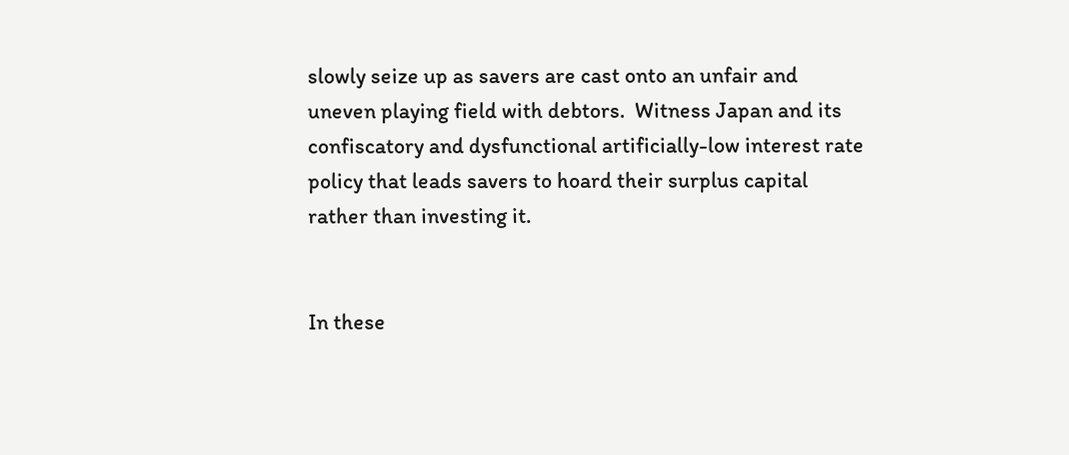slowly seize up as savers are cast onto an unfair and uneven playing field with debtors.  Witness Japan and its confiscatory and dysfunctional artificially-low interest rate policy that leads savers to hoard their surplus capital rather than investing it.


In these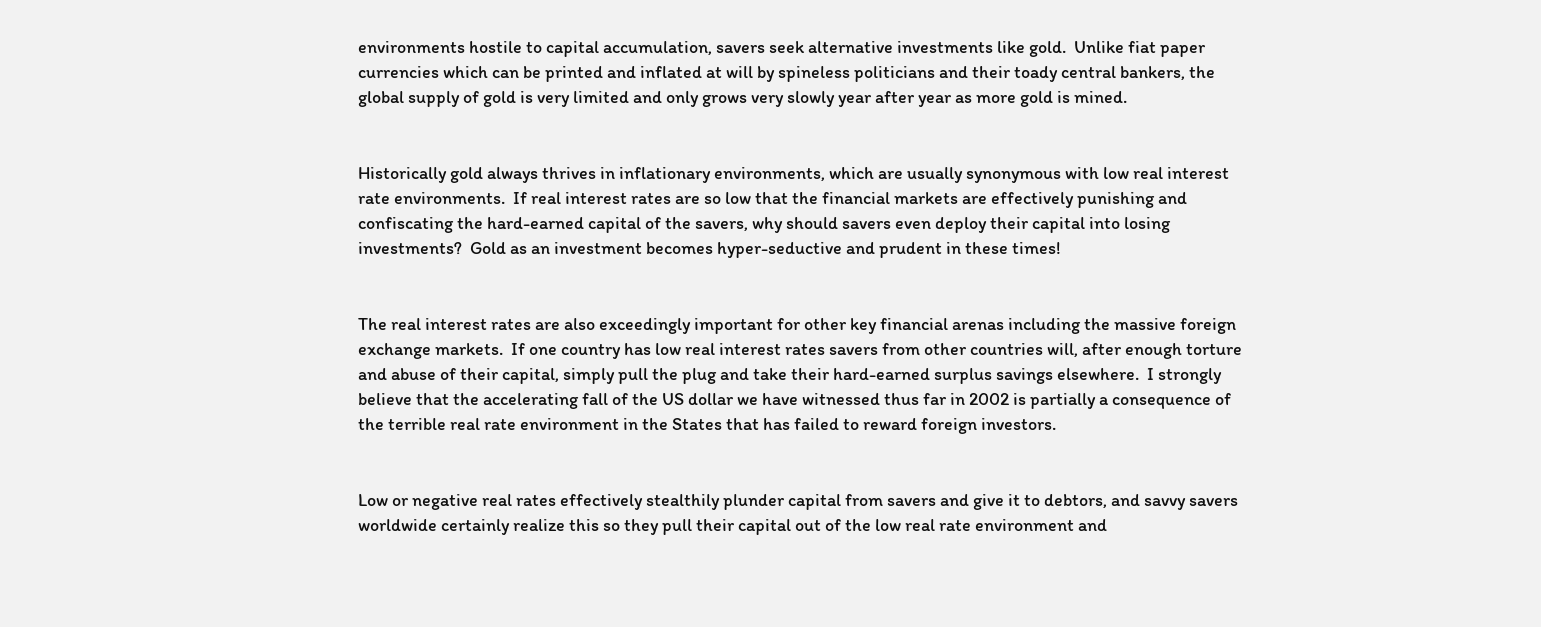environments hostile to capital accumulation, savers seek alternative investments like gold.  Unlike fiat paper currencies which can be printed and inflated at will by spineless politicians and their toady central bankers, the global supply of gold is very limited and only grows very slowly year after year as more gold is mined.


Historically gold always thrives in inflationary environments, which are usually synonymous with low real interest rate environments.  If real interest rates are so low that the financial markets are effectively punishing and confiscating the hard-earned capital of the savers, why should savers even deploy their capital into losing investments?  Gold as an investment becomes hyper-seductive and prudent in these times!


The real interest rates are also exceedingly important for other key financial arenas including the massive foreign exchange markets.  If one country has low real interest rates savers from other countries will, after enough torture and abuse of their capital, simply pull the plug and take their hard-earned surplus savings elsewhere.  I strongly believe that the accelerating fall of the US dollar we have witnessed thus far in 2002 is partially a consequence of the terrible real rate environment in the States that has failed to reward foreign investors.


Low or negative real rates effectively stealthily plunder capital from savers and give it to debtors, and savvy savers worldwide certainly realize this so they pull their capital out of the low real rate environment and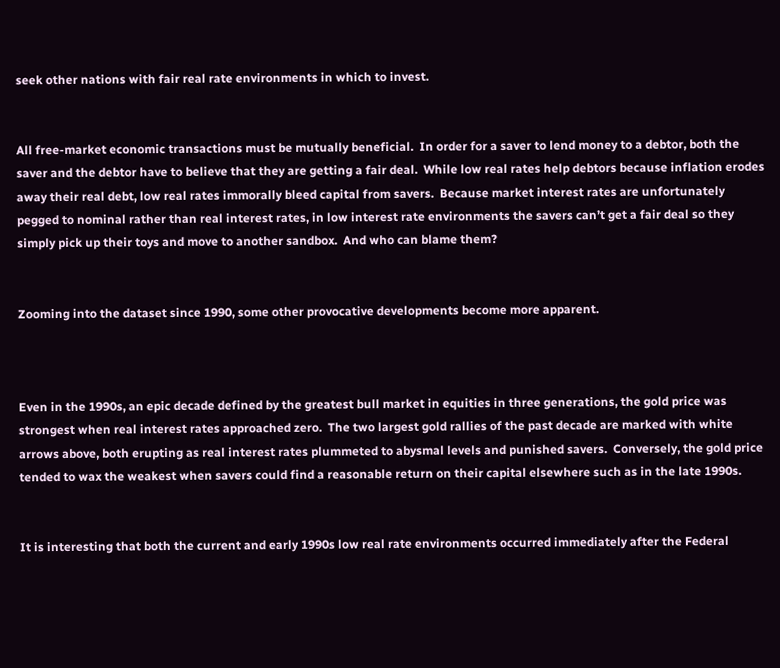seek other nations with fair real rate environments in which to invest.


All free-market economic transactions must be mutually beneficial.  In order for a saver to lend money to a debtor, both the saver and the debtor have to believe that they are getting a fair deal.  While low real rates help debtors because inflation erodes away their real debt, low real rates immorally bleed capital from savers.  Because market interest rates are unfortunately pegged to nominal rather than real interest rates, in low interest rate environments the savers can’t get a fair deal so they simply pick up their toys and move to another sandbox.  And who can blame them?


Zooming into the dataset since 1990, some other provocative developments become more apparent.



Even in the 1990s, an epic decade defined by the greatest bull market in equities in three generations, the gold price was strongest when real interest rates approached zero.  The two largest gold rallies of the past decade are marked with white arrows above, both erupting as real interest rates plummeted to abysmal levels and punished savers.  Conversely, the gold price tended to wax the weakest when savers could find a reasonable return on their capital elsewhere such as in the late 1990s.


It is interesting that both the current and early 1990s low real rate environments occurred immediately after the Federal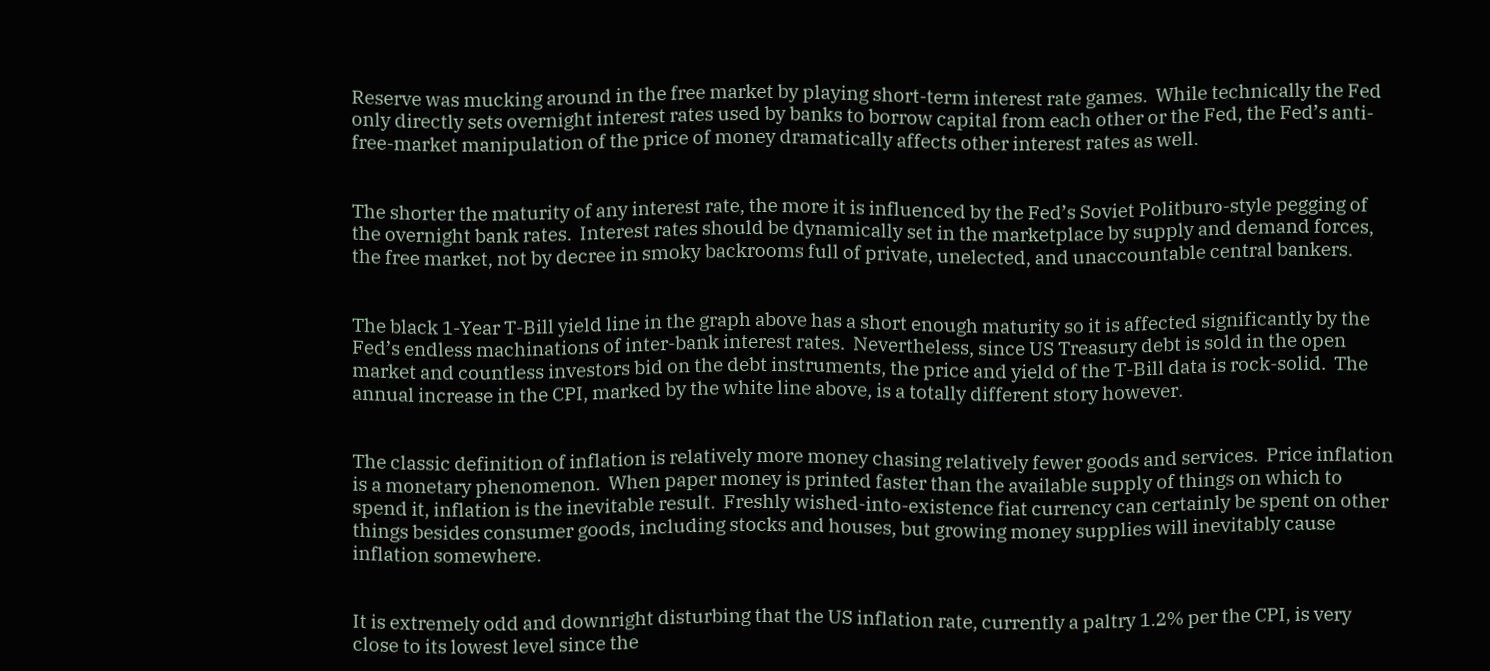Reserve was mucking around in the free market by playing short-term interest rate games.  While technically the Fed only directly sets overnight interest rates used by banks to borrow capital from each other or the Fed, the Fed’s anti-free-market manipulation of the price of money dramatically affects other interest rates as well.


The shorter the maturity of any interest rate, the more it is influenced by the Fed’s Soviet Politburo-style pegging of the overnight bank rates.  Interest rates should be dynamically set in the marketplace by supply and demand forces, the free market, not by decree in smoky backrooms full of private, unelected, and unaccountable central bankers.


The black 1-Year T-Bill yield line in the graph above has a short enough maturity so it is affected significantly by the Fed’s endless machinations of inter-bank interest rates.  Nevertheless, since US Treasury debt is sold in the open market and countless investors bid on the debt instruments, the price and yield of the T-Bill data is rock-solid.  The annual increase in the CPI, marked by the white line above, is a totally different story however.


The classic definition of inflation is relatively more money chasing relatively fewer goods and services.  Price inflation is a monetary phenomenon.  When paper money is printed faster than the available supply of things on which to spend it, inflation is the inevitable result.  Freshly wished-into-existence fiat currency can certainly be spent on other things besides consumer goods, including stocks and houses, but growing money supplies will inevitably cause inflation somewhere.


It is extremely odd and downright disturbing that the US inflation rate, currently a paltry 1.2% per the CPI, is very close to its lowest level since the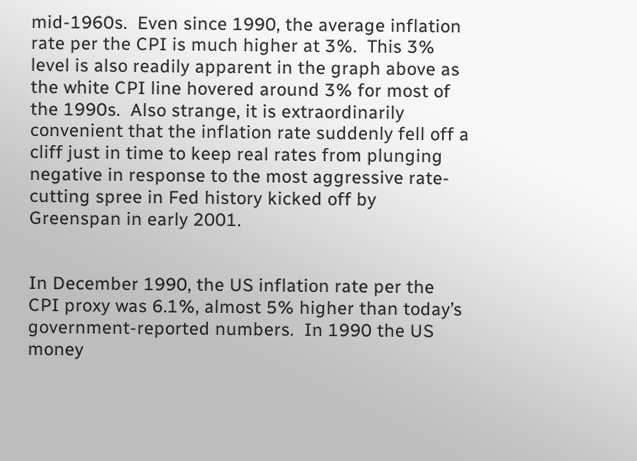mid-1960s.  Even since 1990, the average inflation rate per the CPI is much higher at 3%.  This 3% level is also readily apparent in the graph above as the white CPI line hovered around 3% for most of the 1990s.  Also strange, it is extraordinarily convenient that the inflation rate suddenly fell off a cliff just in time to keep real rates from plunging negative in response to the most aggressive rate-cutting spree in Fed history kicked off by Greenspan in early 2001.


In December 1990, the US inflation rate per the CPI proxy was 6.1%, almost 5% higher than today’s government-reported numbers.  In 1990 the US money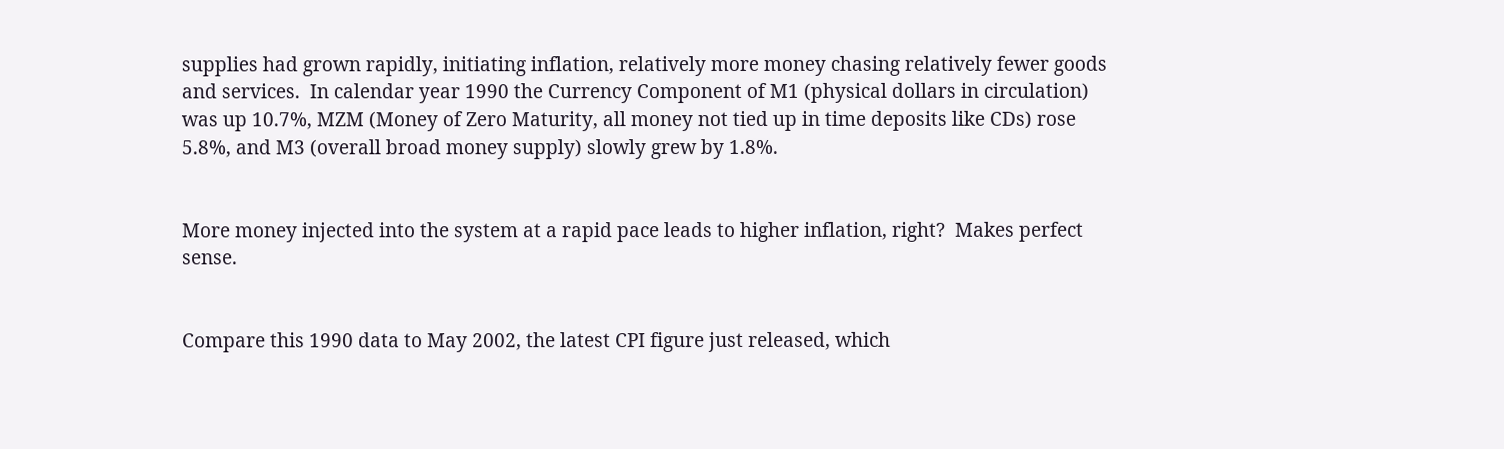supplies had grown rapidly, initiating inflation, relatively more money chasing relatively fewer goods and services.  In calendar year 1990 the Currency Component of M1 (physical dollars in circulation) was up 10.7%, MZM (Money of Zero Maturity, all money not tied up in time deposits like CDs) rose 5.8%, and M3 (overall broad money supply) slowly grew by 1.8%.


More money injected into the system at a rapid pace leads to higher inflation, right?  Makes perfect sense.


Compare this 1990 data to May 2002, the latest CPI figure just released, which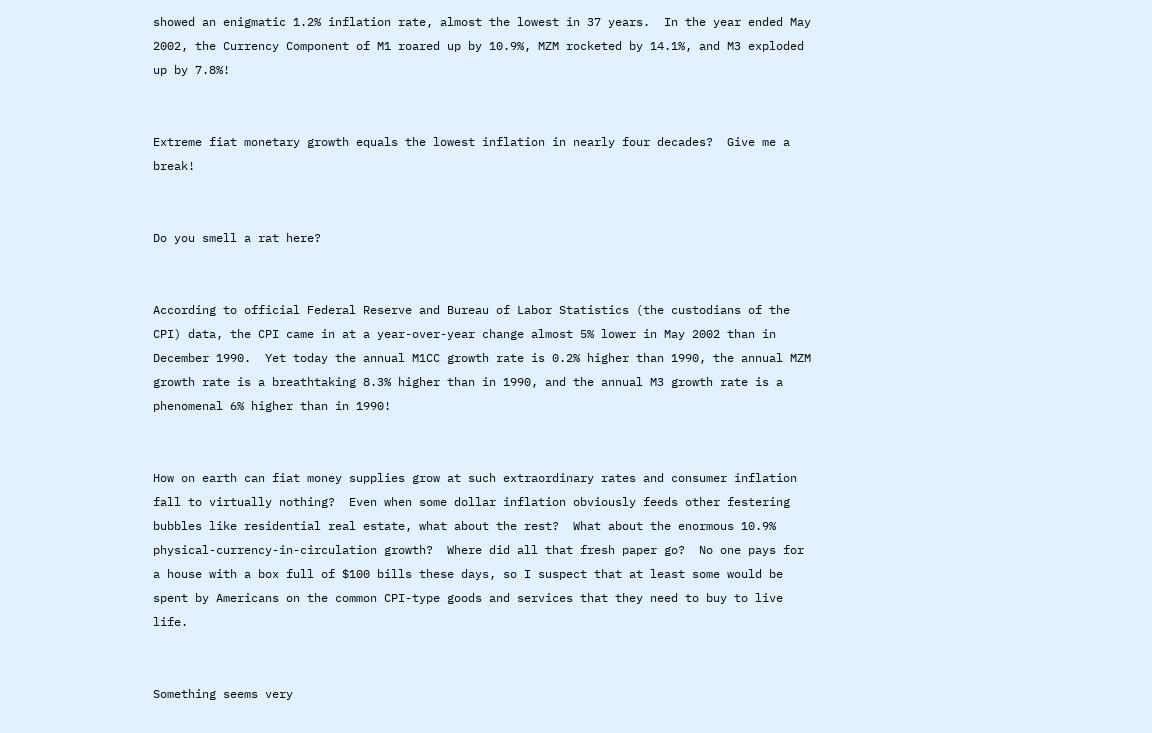showed an enigmatic 1.2% inflation rate, almost the lowest in 37 years.  In the year ended May 2002, the Currency Component of M1 roared up by 10.9%, MZM rocketed by 14.1%, and M3 exploded up by 7.8%!


Extreme fiat monetary growth equals the lowest inflation in nearly four decades?  Give me a break!


Do you smell a rat here?


According to official Federal Reserve and Bureau of Labor Statistics (the custodians of the CPI) data, the CPI came in at a year-over-year change almost 5% lower in May 2002 than in December 1990.  Yet today the annual M1CC growth rate is 0.2% higher than 1990, the annual MZM growth rate is a breathtaking 8.3% higher than in 1990, and the annual M3 growth rate is a phenomenal 6% higher than in 1990!


How on earth can fiat money supplies grow at such extraordinary rates and consumer inflation fall to virtually nothing?  Even when some dollar inflation obviously feeds other festering bubbles like residential real estate, what about the rest?  What about the enormous 10.9% physical-currency-in-circulation growth?  Where did all that fresh paper go?  No one pays for a house with a box full of $100 bills these days, so I suspect that at least some would be spent by Americans on the common CPI-type goods and services that they need to buy to live life.


Something seems very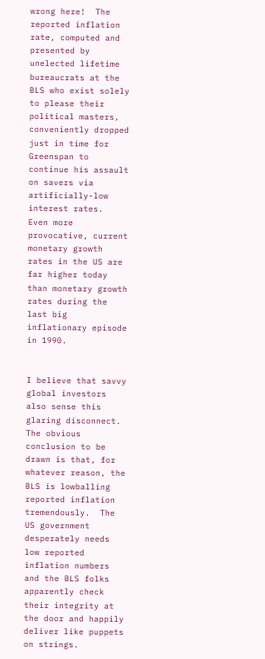wrong here!  The reported inflation rate, computed and presented by unelected lifetime bureaucrats at the BLS who exist solely to please their political masters, conveniently dropped just in time for Greenspan to continue his assault on savers via artificially-low interest rates.  Even more provocative, current monetary growth rates in the US are far higher today than monetary growth rates during the last big inflationary episode in 1990.


I believe that savvy global investors also sense this glaring disconnect.  The obvious conclusion to be drawn is that, for whatever reason, the BLS is lowballing reported inflation tremendously.  The US government desperately needs low reported inflation numbers and the BLS folks apparently check their integrity at the door and happily deliver like puppets on strings.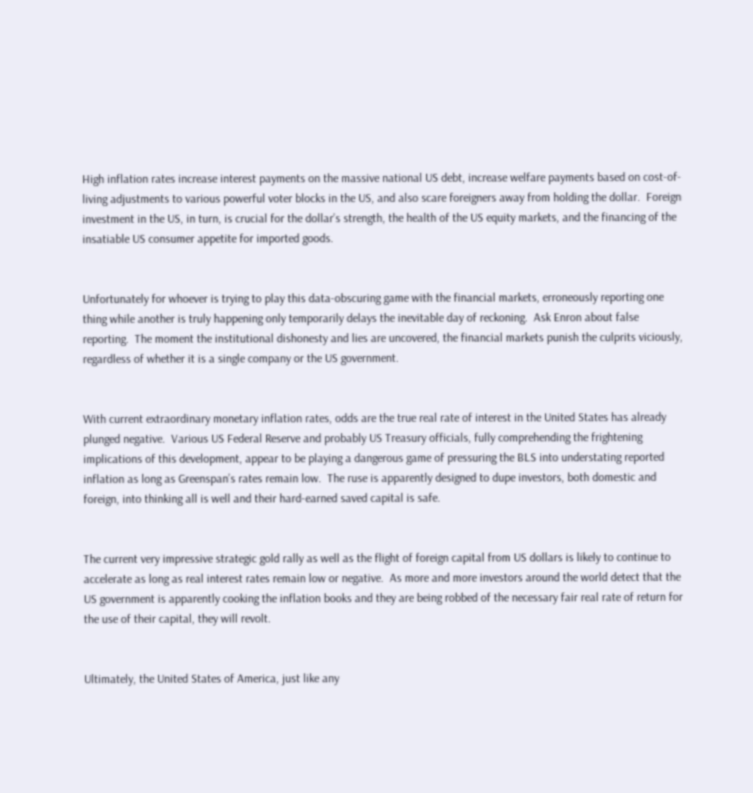High inflation rates increase interest payments on the massive national US debt, increase welfare payments based on cost-of-living adjustments to various powerful voter blocks in the US, and also scare foreigners away from holding the dollar.  Foreign investment in the US, in turn, is crucial for the dollar’s strength, the health of the US equity markets, and the financing of the insatiable US consumer appetite for imported goods.


Unfortunately for whoever is trying to play this data-obscuring game with the financial markets, erroneously reporting one thing while another is truly happening only temporarily delays the inevitable day of reckoning.  Ask Enron about false reporting.  The moment the institutional dishonesty and lies are uncovered, the financial markets punish the culprits viciously, regardless of whether it is a single company or the US government.


With current extraordinary monetary inflation rates, odds are the true real rate of interest in the United States has already plunged negative.  Various US Federal Reserve and probably US Treasury officials, fully comprehending the frightening implications of this development, appear to be playing a dangerous game of pressuring the BLS into understating reported inflation as long as Greenspan’s rates remain low.  The ruse is apparently designed to dupe investors, both domestic and foreign, into thinking all is well and their hard-earned saved capital is safe.


The current very impressive strategic gold rally as well as the flight of foreign capital from US dollars is likely to continue to accelerate as long as real interest rates remain low or negative.  As more and more investors around the world detect that the US government is apparently cooking the inflation books and they are being robbed of the necessary fair real rate of return for the use of their capital, they will revolt.


Ultimately, the United States of America, just like any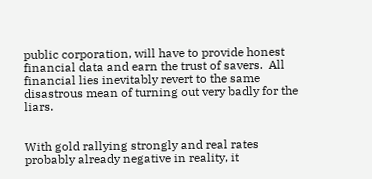public corporation, will have to provide honest financial data and earn the trust of savers.  All financial lies inevitably revert to the same disastrous mean of turning out very badly for the liars.


With gold rallying strongly and real rates probably already negative in reality, it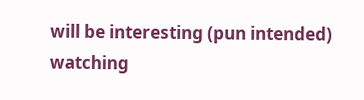will be interesting (pun intended) watching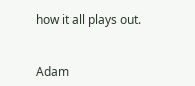how it all plays out.


Adam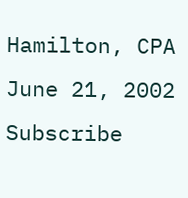Hamilton, CPA     June 21, 2002     Subscribe